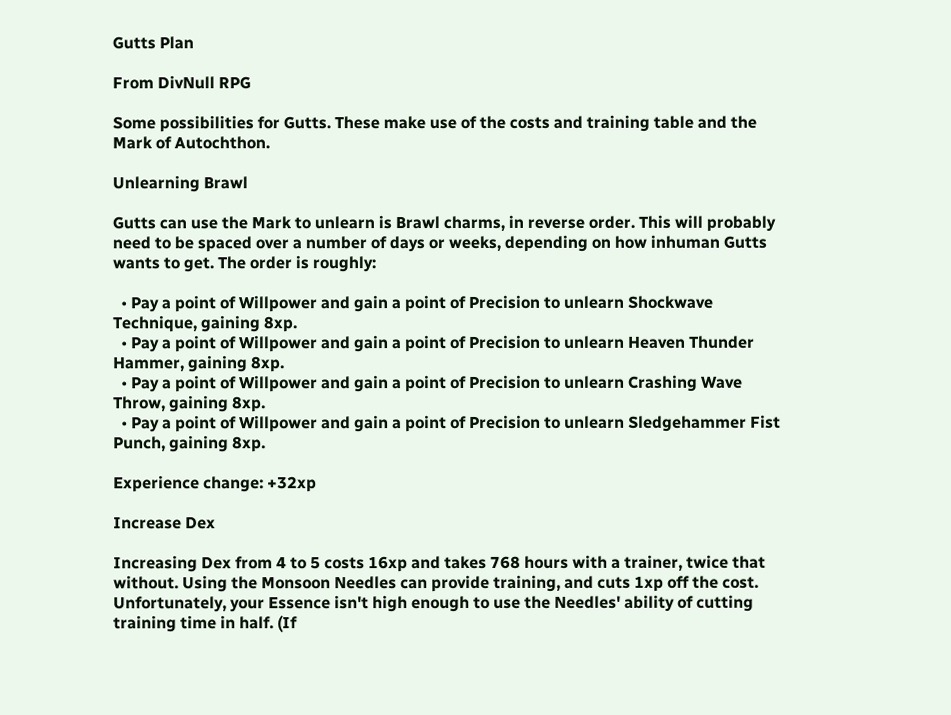Gutts Plan

From DivNull RPG

Some possibilities for Gutts. These make use of the costs and training table and the Mark of Autochthon.

Unlearning Brawl

Gutts can use the Mark to unlearn is Brawl charms, in reverse order. This will probably need to be spaced over a number of days or weeks, depending on how inhuman Gutts wants to get. The order is roughly:

  • Pay a point of Willpower and gain a point of Precision to unlearn Shockwave Technique, gaining 8xp.
  • Pay a point of Willpower and gain a point of Precision to unlearn Heaven Thunder Hammer, gaining 8xp.
  • Pay a point of Willpower and gain a point of Precision to unlearn Crashing Wave Throw, gaining 8xp.
  • Pay a point of Willpower and gain a point of Precision to unlearn Sledgehammer Fist Punch, gaining 8xp.

Experience change: +32xp

Increase Dex

Increasing Dex from 4 to 5 costs 16xp and takes 768 hours with a trainer, twice that without. Using the Monsoon Needles can provide training, and cuts 1xp off the cost. Unfortunately, your Essence isn't high enough to use the Needles' ability of cutting training time in half. (If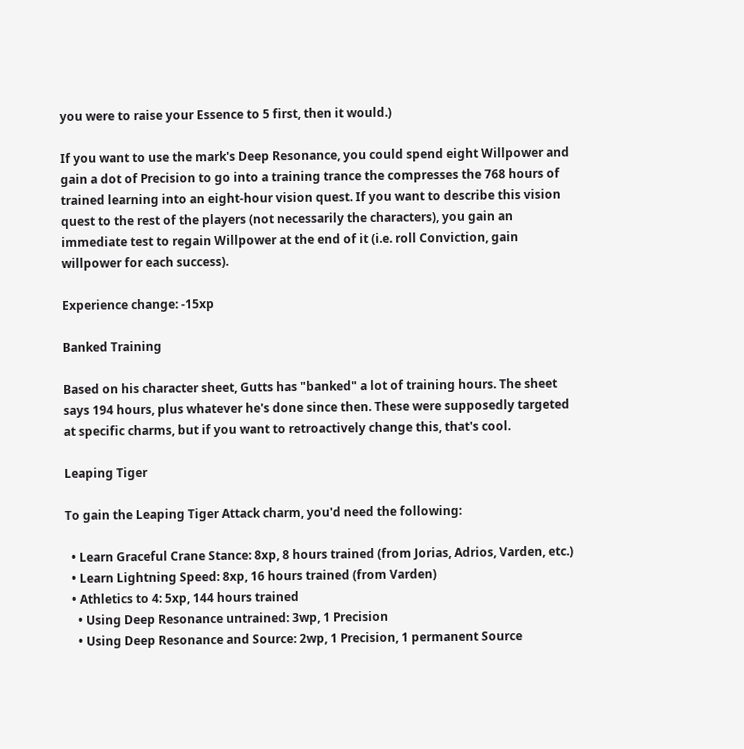you were to raise your Essence to 5 first, then it would.)

If you want to use the mark's Deep Resonance, you could spend eight Willpower and gain a dot of Precision to go into a training trance the compresses the 768 hours of trained learning into an eight-hour vision quest. If you want to describe this vision quest to the rest of the players (not necessarily the characters), you gain an immediate test to regain Willpower at the end of it (i.e. roll Conviction, gain willpower for each success).

Experience change: -15xp

Banked Training

Based on his character sheet, Gutts has "banked" a lot of training hours. The sheet says 194 hours, plus whatever he's done since then. These were supposedly targeted at specific charms, but if you want to retroactively change this, that's cool.

Leaping Tiger

To gain the Leaping Tiger Attack charm, you'd need the following:

  • Learn Graceful Crane Stance: 8xp, 8 hours trained (from Jorias, Adrios, Varden, etc.)
  • Learn Lightning Speed: 8xp, 16 hours trained (from Varden)
  • Athletics to 4: 5xp, 144 hours trained
    • Using Deep Resonance untrained: 3wp, 1 Precision
    • Using Deep Resonance and Source: 2wp, 1 Precision, 1 permanent Source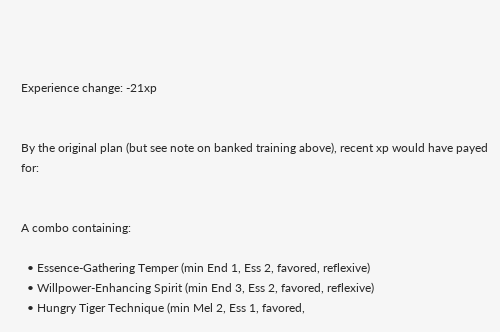Experience change: -21xp


By the original plan (but see note on banked training above), recent xp would have payed for:


A combo containing:

  • Essence-Gathering Temper (min End 1, Ess 2, favored, reflexive)
  • Willpower-Enhancing Spirit (min End 3, Ess 2, favored, reflexive)
  • Hungry Tiger Technique (min Mel 2, Ess 1, favored,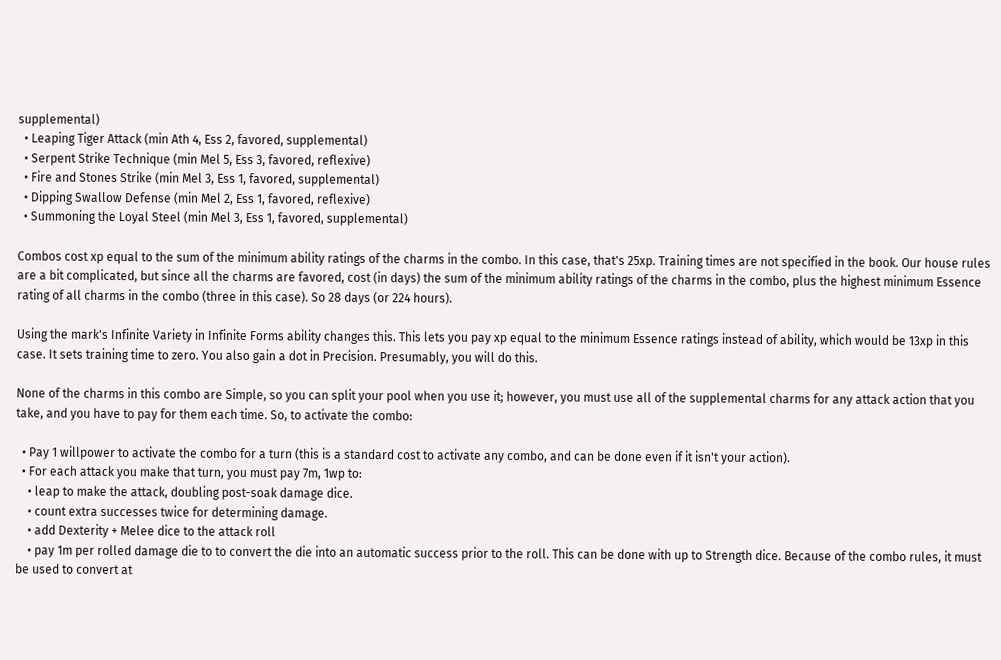supplemental)
  • Leaping Tiger Attack (min Ath 4, Ess 2, favored, supplemental)
  • Serpent Strike Technique (min Mel 5, Ess 3, favored, reflexive)
  • Fire and Stones Strike (min Mel 3, Ess 1, favored, supplemental)
  • Dipping Swallow Defense (min Mel 2, Ess 1, favored, reflexive)
  • Summoning the Loyal Steel (min Mel 3, Ess 1, favored, supplemental)

Combos cost xp equal to the sum of the minimum ability ratings of the charms in the combo. In this case, that's 25xp. Training times are not specified in the book. Our house rules are a bit complicated, but since all the charms are favored, cost (in days) the sum of the minimum ability ratings of the charms in the combo, plus the highest minimum Essence rating of all charms in the combo (three in this case). So 28 days (or 224 hours).

Using the mark's Infinite Variety in Infinite Forms ability changes this. This lets you pay xp equal to the minimum Essence ratings instead of ability, which would be 13xp in this case. It sets training time to zero. You also gain a dot in Precision. Presumably, you will do this.

None of the charms in this combo are Simple, so you can split your pool when you use it; however, you must use all of the supplemental charms for any attack action that you take, and you have to pay for them each time. So, to activate the combo:

  • Pay 1 willpower to activate the combo for a turn (this is a standard cost to activate any combo, and can be done even if it isn't your action).
  • For each attack you make that turn, you must pay 7m, 1wp to:
    • leap to make the attack, doubling post-soak damage dice.
    • count extra successes twice for determining damage.
    • add Dexterity + Melee dice to the attack roll
    • pay 1m per rolled damage die to to convert the die into an automatic success prior to the roll. This can be done with up to Strength dice. Because of the combo rules, it must be used to convert at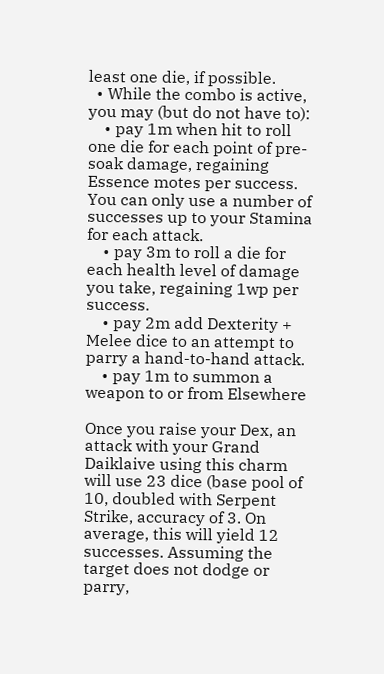least one die, if possible.
  • While the combo is active, you may (but do not have to):
    • pay 1m when hit to roll one die for each point of pre-soak damage, regaining Essence motes per success. You can only use a number of successes up to your Stamina for each attack.
    • pay 3m to roll a die for each health level of damage you take, regaining 1wp per success.
    • pay 2m add Dexterity + Melee dice to an attempt to parry a hand-to-hand attack.
    • pay 1m to summon a weapon to or from Elsewhere

Once you raise your Dex, an attack with your Grand Daiklaive using this charm will use 23 dice (base pool of 10, doubled with Serpent Strike, accuracy of 3. On average, this will yield 12 successes. Assuming the target does not dodge or parry,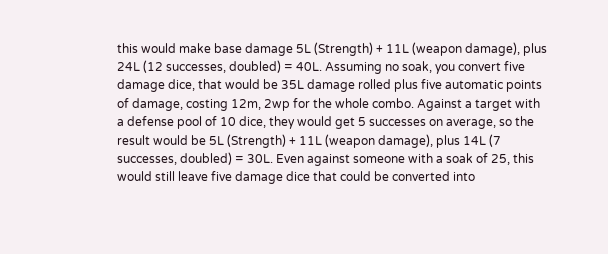this would make base damage 5L (Strength) + 11L (weapon damage), plus 24L (12 successes, doubled) = 40L. Assuming no soak, you convert five damage dice, that would be 35L damage rolled plus five automatic points of damage, costing 12m, 2wp for the whole combo. Against a target with a defense pool of 10 dice, they would get 5 successes on average, so the result would be 5L (Strength) + 11L (weapon damage), plus 14L (7 successes, doubled) = 30L. Even against someone with a soak of 25, this would still leave five damage dice that could be converted into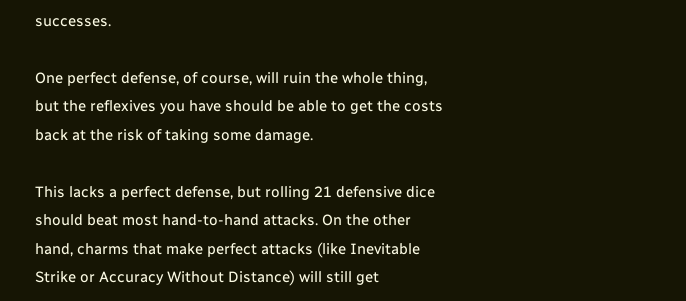successes.

One perfect defense, of course, will ruin the whole thing, but the reflexives you have should be able to get the costs back at the risk of taking some damage.

This lacks a perfect defense, but rolling 21 defensive dice should beat most hand-to-hand attacks. On the other hand, charms that make perfect attacks (like Inevitable Strike or Accuracy Without Distance) will still get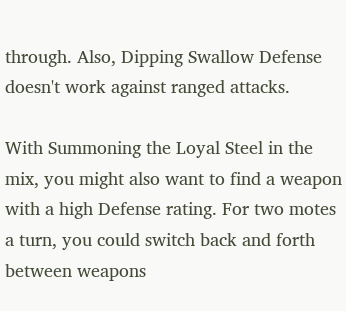through. Also, Dipping Swallow Defense doesn't work against ranged attacks.

With Summoning the Loyal Steel in the mix, you might also want to find a weapon with a high Defense rating. For two motes a turn, you could switch back and forth between weapons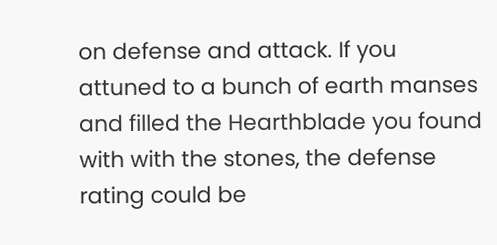on defense and attack. If you attuned to a bunch of earth manses and filled the Hearthblade you found with with the stones, the defense rating could be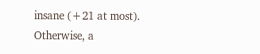insane (+21 at most). Otherwise, a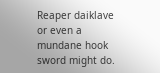Reaper daiklave or even a mundane hook sword might do.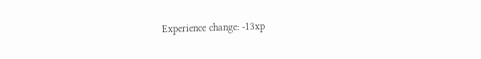Experience change: -13xp